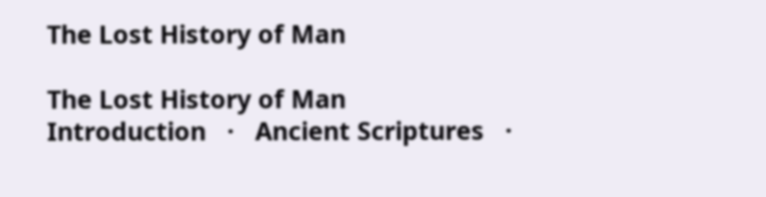The Lost History of Man

The Lost History of Man
Introduction   ·   Ancient Scriptures   ·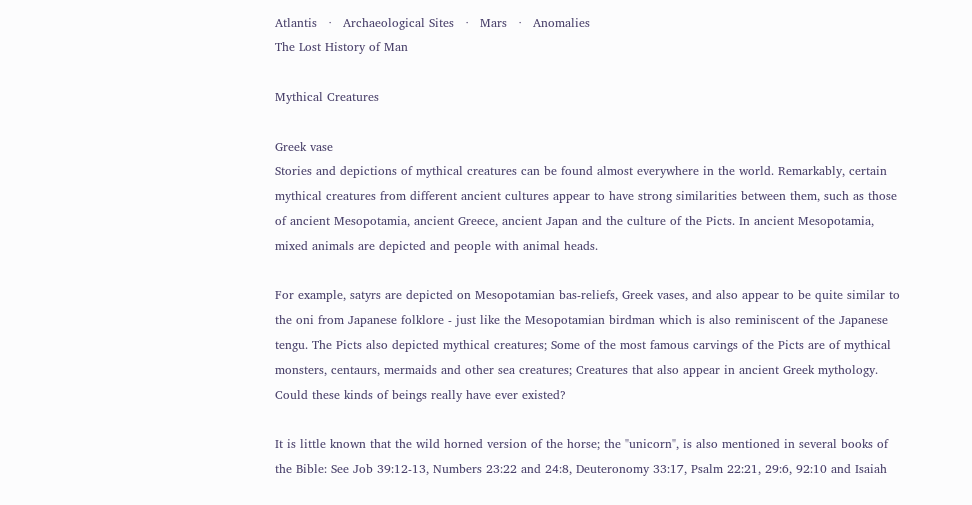Atlantis   ·   Archaeological Sites   ·   Mars   ·   Anomalies
The Lost History of Man

Mythical Creatures

Greek vase
Stories and depictions of mythical creatures can be found almost everywhere in the world. Remarkably, certain mythical creatures from different ancient cultures appear to have strong similarities between them, such as those of ancient Mesopotamia, ancient Greece, ancient Japan and the culture of the Picts. In ancient Mesopotamia, mixed animals are depicted and people with animal heads.

For example, satyrs are depicted on Mesopotamian bas-reliefs, Greek vases, and also appear to be quite similar to the oni from Japanese folklore - just like the Mesopotamian birdman which is also reminiscent of the Japanese tengu. The Picts also depicted mythical creatures; Some of the most famous carvings of the Picts are of mythical monsters, centaurs, mermaids and other sea creatures; Creatures that also appear in ancient Greek mythology. Could these kinds of beings really have ever existed?

It is little known that the wild horned version of the horse; the "unicorn", is also mentioned in several books of the Bible: See Job 39:12-13, Numbers 23:22 and 24:8, Deuteronomy 33:17, Psalm 22:21, 29:6, 92:10 and Isaiah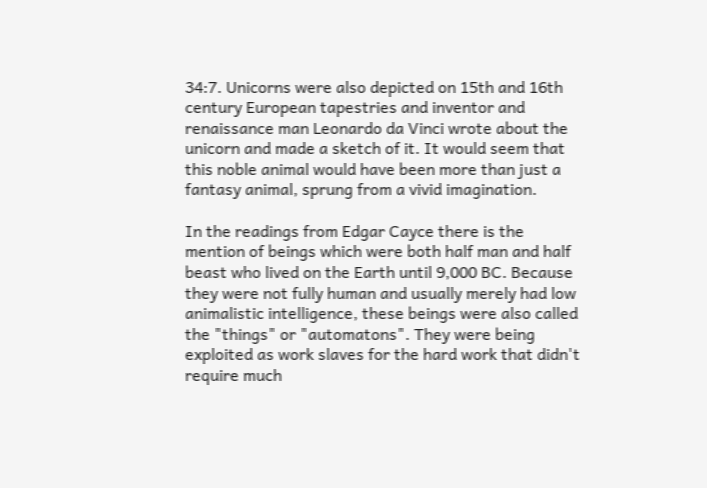34:7. Unicorns were also depicted on 15th and 16th century European tapestries and inventor and renaissance man Leonardo da Vinci wrote about the unicorn and made a sketch of it. It would seem that this noble animal would have been more than just a fantasy animal, sprung from a vivid imagination.

In the readings from Edgar Cayce there is the mention of beings which were both half man and half beast who lived on the Earth until 9,000 BC. Because they were not fully human and usually merely had low animalistic intelligence, these beings were also called the "things" or "automatons". They were being exploited as work slaves for the hard work that didn't require much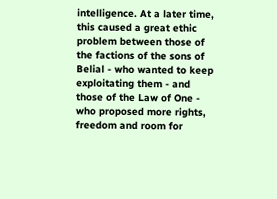intelligence. At a later time, this caused a great ethic problem between those of the factions of the sons of Belial - who wanted to keep exploitating them - and those of the Law of One - who proposed more rights, freedom and room for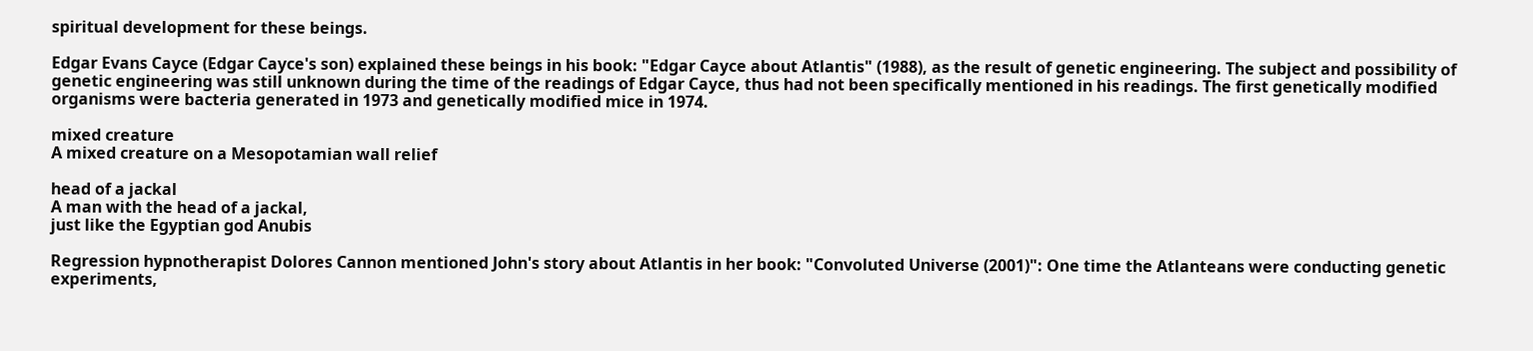spiritual development for these beings.

Edgar Evans Cayce (Edgar Cayce's son) explained these beings in his book: "Edgar Cayce about Atlantis" (1988), as the result of genetic engineering. The subject and possibility of genetic engineering was still unknown during the time of the readings of Edgar Cayce, thus had not been specifically mentioned in his readings. The first genetically modified organisms were bacteria generated in 1973 and genetically modified mice in 1974.

mixed creature
A mixed creature on a Mesopotamian wall relief

head of a jackal
A man with the head of a jackal,
just like the Egyptian god Anubis

Regression hypnotherapist Dolores Cannon mentioned John's story about Atlantis in her book: "Convoluted Universe (2001)": One time the Atlanteans were conducting genetic experiments,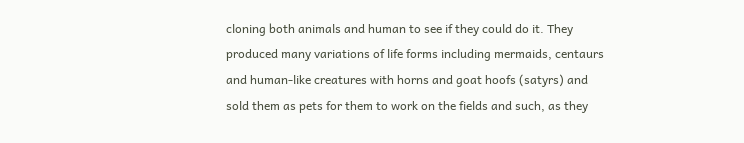cloning both animals and human to see if they could do it. They produced many variations of life forms including mermaids, centaurs and human-like creatures with horns and goat hoofs (satyrs) and sold them as pets for them to work on the fields and such, as they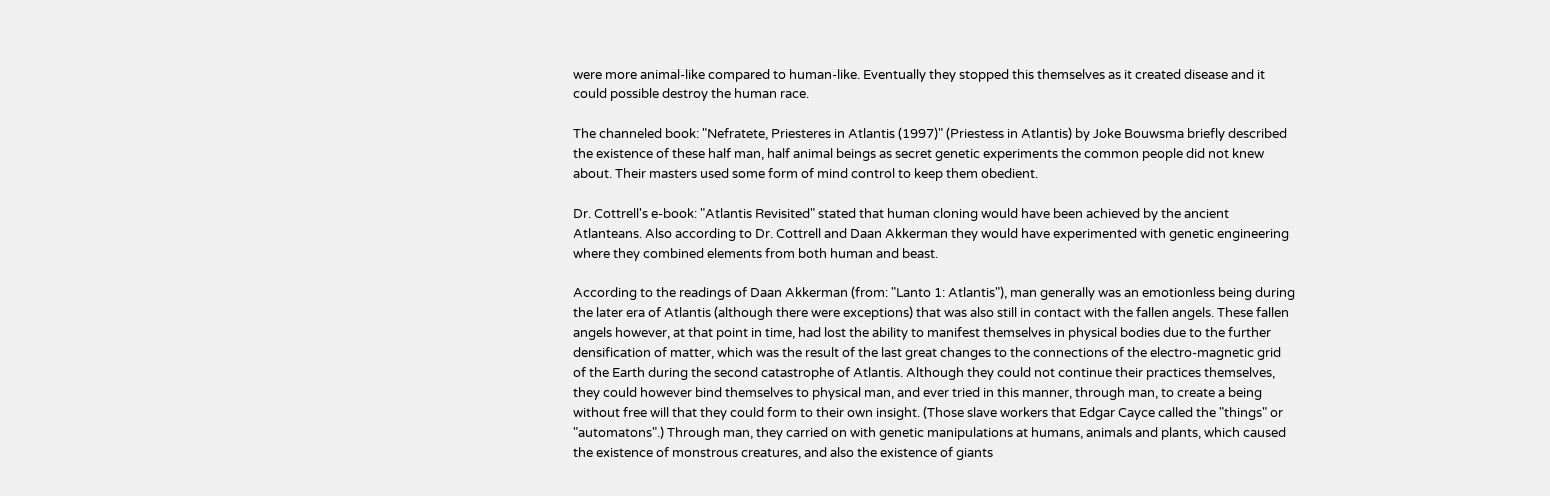were more animal-like compared to human-like. Eventually they stopped this themselves as it created disease and it could possible destroy the human race.

The channeled book: "Nefratete, Priesteres in Atlantis (1997)" (Priestess in Atlantis) by Joke Bouwsma briefly described the existence of these half man, half animal beings as secret genetic experiments the common people did not knew about. Their masters used some form of mind control to keep them obedient.

Dr. Cottrell's e-book: "Atlantis Revisited" stated that human cloning would have been achieved by the ancient Atlanteans. Also according to Dr. Cottrell and Daan Akkerman they would have experimented with genetic engineering where they combined elements from both human and beast.

According to the readings of Daan Akkerman (from: "Lanto 1: Atlantis"), man generally was an emotionless being during the later era of Atlantis (although there were exceptions) that was also still in contact with the fallen angels. These fallen angels however, at that point in time, had lost the ability to manifest themselves in physical bodies due to the further densification of matter, which was the result of the last great changes to the connections of the electro-magnetic grid of the Earth during the second catastrophe of Atlantis. Although they could not continue their practices themselves, they could however bind themselves to physical man, and ever tried in this manner, through man, to create a being without free will that they could form to their own insight. (Those slave workers that Edgar Cayce called the "things" or "automatons".) Through man, they carried on with genetic manipulations at humans, animals and plants, which caused the existence of monstrous creatures, and also the existence of giants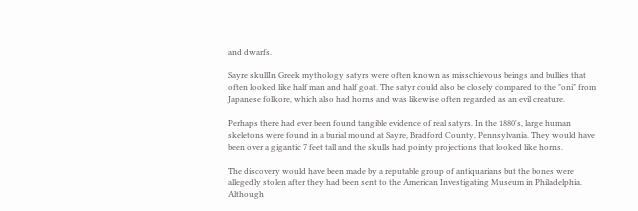and dwarfs.

Sayre skullIn Greek mythology satyrs were often known as misschievous beings and bullies that often looked like half man and half goat. The satyr could also be closely compared to the "oni" from Japanese folkore, which also had horns and was likewise often regarded as an evil creature.

Perhaps there had ever been found tangible evidence of real satyrs. In the 1880's, large human skeletons were found in a burial mound at Sayre, Bradford County, Pennsylvania. They would have been over a gigantic 7 feet tall and the skulls had pointy projections that looked like horns.

The discovery would have been made by a reputable group of antiquarians but the bones were allegedly stolen after they had been sent to the American Investigating Museum in Philadelphia. Although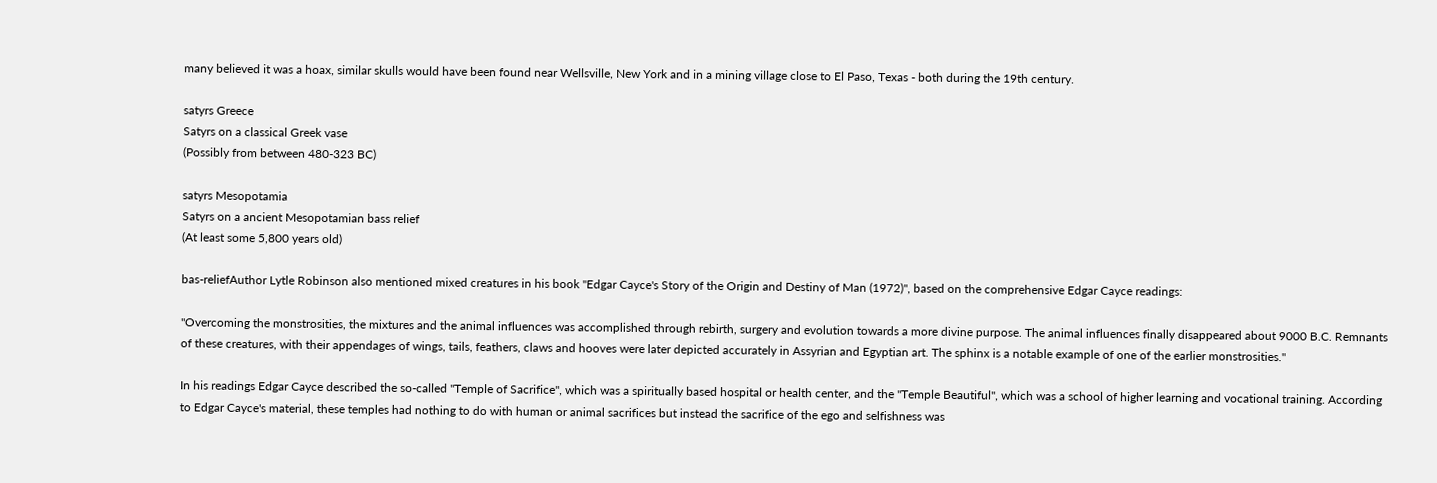many believed it was a hoax, similar skulls would have been found near Wellsville, New York and in a mining village close to El Paso, Texas - both during the 19th century.

satyrs Greece
Satyrs on a classical Greek vase
(Possibly from between 480-323 BC)

satyrs Mesopotamia
Satyrs on a ancient Mesopotamian bass relief
(At least some 5,800 years old)

bas-reliefAuthor Lytle Robinson also mentioned mixed creatures in his book "Edgar Cayce's Story of the Origin and Destiny of Man (1972)", based on the comprehensive Edgar Cayce readings:

"Overcoming the monstrosities, the mixtures and the animal influences was accomplished through rebirth, surgery and evolution towards a more divine purpose. The animal influences finally disappeared about 9000 B.C. Remnants of these creatures, with their appendages of wings, tails, feathers, claws and hooves were later depicted accurately in Assyrian and Egyptian art. The sphinx is a notable example of one of the earlier monstrosities."

In his readings Edgar Cayce described the so-called "Temple of Sacrifice", which was a spiritually based hospital or health center, and the "Temple Beautiful", which was a school of higher learning and vocational training. According to Edgar Cayce's material, these temples had nothing to do with human or animal sacrifices but instead the sacrifice of the ego and selfishness was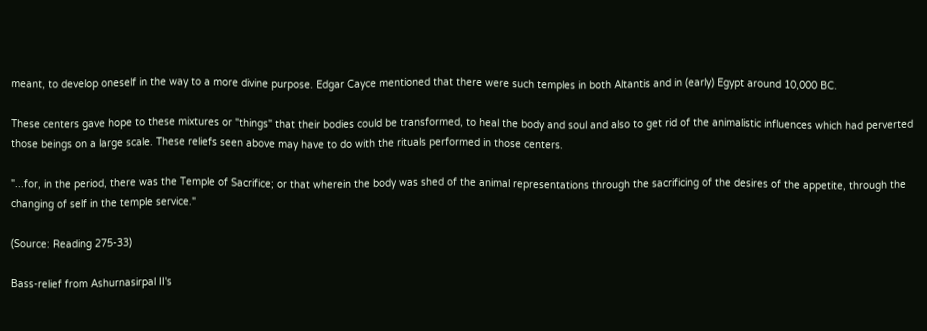meant, to develop oneself in the way to a more divine purpose. Edgar Cayce mentioned that there were such temples in both Altantis and in (early) Egypt around 10,000 BC.

These centers gave hope to these mixtures or "things" that their bodies could be transformed, to heal the body and soul and also to get rid of the animalistic influences which had perverted those beings on a large scale. These reliefs seen above may have to do with the rituals performed in those centers.

"...for, in the period, there was the Temple of Sacrifice; or that wherein the body was shed of the animal representations through the sacrificing of the desires of the appetite, through the changing of self in the temple service."

(Source: Reading 275-33)

Bass-relief from Ashurnasirpal II's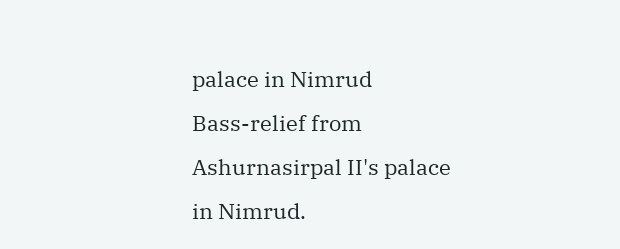palace in Nimrud
Bass-relief from Ashurnasirpal II's palace in Nimrud.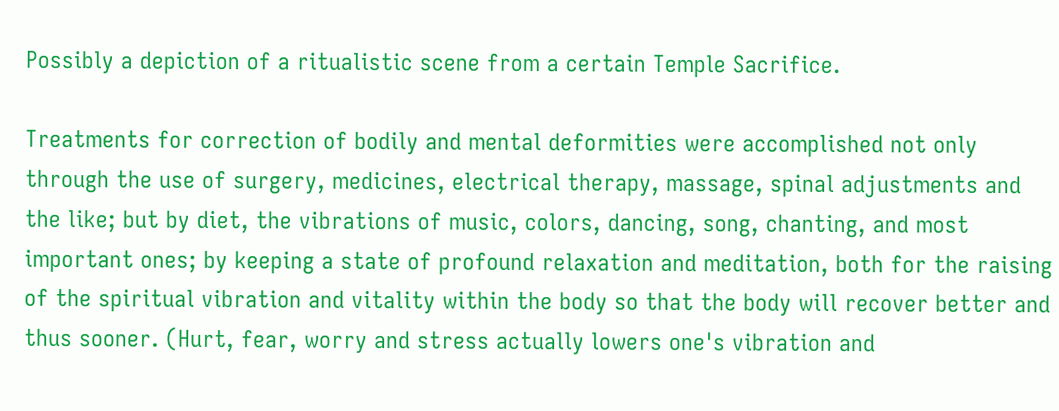Possibly a depiction of a ritualistic scene from a certain Temple Sacrifice.

Treatments for correction of bodily and mental deformities were accomplished not only through the use of surgery, medicines, electrical therapy, massage, spinal adjustments and the like; but by diet, the vibrations of music, colors, dancing, song, chanting, and most important ones; by keeping a state of profound relaxation and meditation, both for the raising of the spiritual vibration and vitality within the body so that the body will recover better and thus sooner. (Hurt, fear, worry and stress actually lowers one's vibration and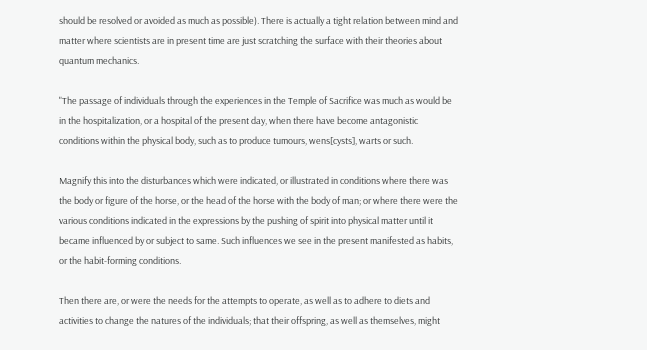should be resolved or avoided as much as possible). There is actually a tight relation between mind and matter where scientists are in present time are just scratching the surface with their theories about quantum mechanics.

"The passage of individuals through the experiences in the Temple of Sacrifice was much as would be in the hospitalization, or a hospital of the present day, when there have become antagonistic conditions within the physical body, such as to produce tumours, wens[cysts], warts or such.

Magnify this into the disturbances which were indicated, or illustrated in conditions where there was the body or figure of the horse, or the head of the horse with the body of man; or where there were the various conditions indicated in the expressions by the pushing of spirit into physical matter until it became influenced by or subject to same. Such influences we see in the present manifested as habits, or the habit-forming conditions.

Then there are, or were the needs for the attempts to operate, as well as to adhere to diets and activities to change the natures of the individuals; that their offspring, as well as themselves, might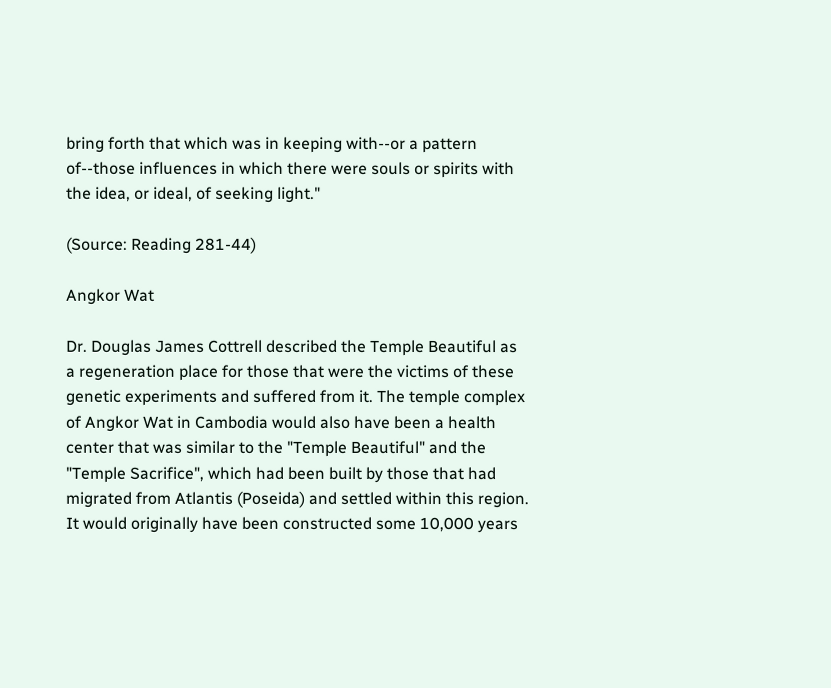bring forth that which was in keeping with--or a pattern of--those influences in which there were souls or spirits with the idea, or ideal, of seeking light."

(Source: Reading 281-44)

Angkor Wat

Dr. Douglas James Cottrell described the Temple Beautiful as a regeneration place for those that were the victims of these genetic experiments and suffered from it. The temple complex of Angkor Wat in Cambodia would also have been a health center that was similar to the "Temple Beautiful" and the "Temple Sacrifice", which had been built by those that had migrated from Atlantis (Poseida) and settled within this region. It would originally have been constructed some 10,000 years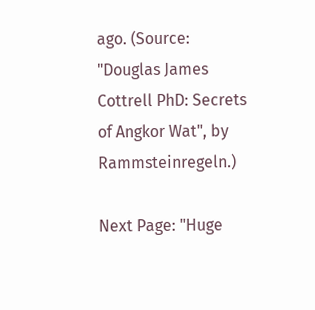ago. (Source: "Douglas James Cottrell PhD: Secrets of Angkor Wat", by Rammsteinregeln.)

Next Page: "Huge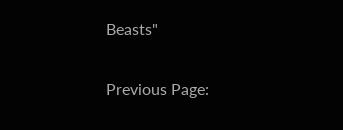Beasts"

Previous Page: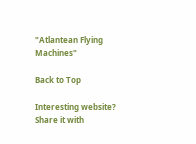"Atlantean Flying Machines"

Back to Top

Interesting website? Share it with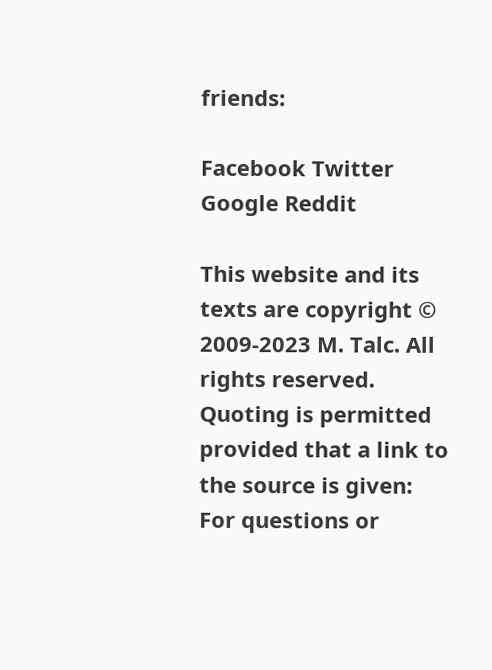friends:

Facebook Twitter Google Reddit

This website and its texts are copyright © 2009-2023 M. Talc. All rights reserved.
Quoting is permitted provided that a link to the source is given:
For questions or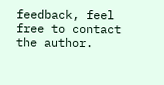feedback, feel free to contact the author.